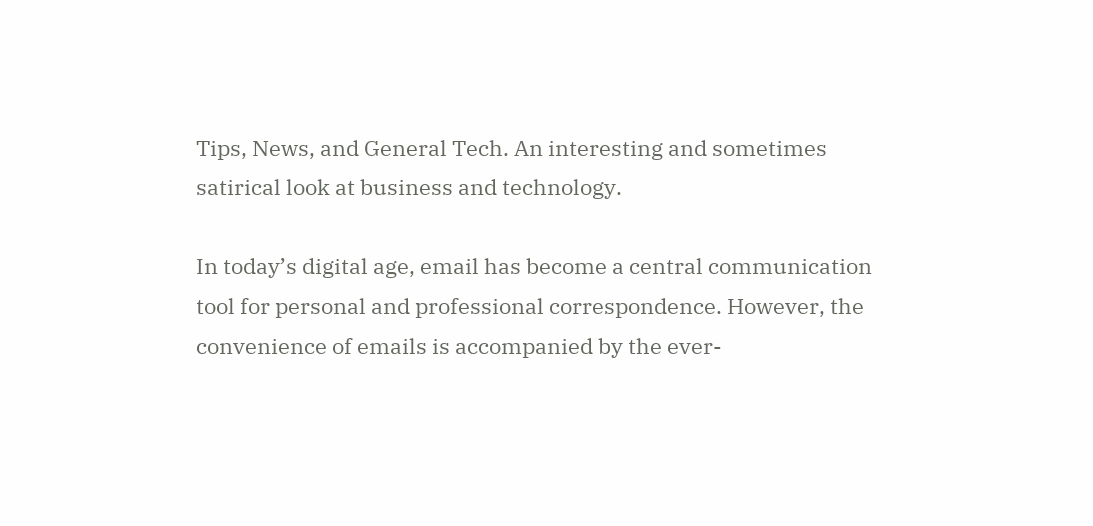Tips, News, and General Tech. An interesting and sometimes satirical look at business and technology.

In today’s digital age, email has become a central communication tool for personal and professional correspondence. However, the convenience of emails is accompanied by the ever-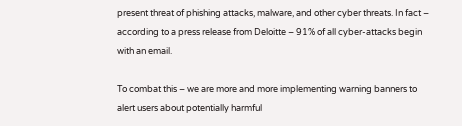present threat of phishing attacks, malware, and other cyber threats. In fact – according to a press release from Deloitte – 91% of all cyber-attacks begin with an email.

To combat this – we are more and more implementing warning banners to alert users about potentially harmful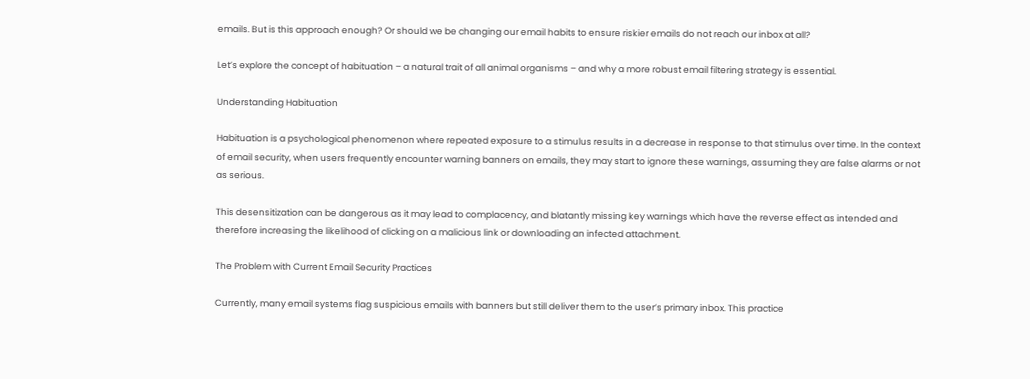emails. But is this approach enough? Or should we be changing our email habits to ensure riskier emails do not reach our inbox at all?

Let’s explore the concept of habituation – a natural trait of all animal organisms – and why a more robust email filtering strategy is essential.

Understanding Habituation

Habituation is a psychological phenomenon where repeated exposure to a stimulus results in a decrease in response to that stimulus over time. In the context of email security, when users frequently encounter warning banners on emails, they may start to ignore these warnings, assuming they are false alarms or not as serious.

This desensitization can be dangerous as it may lead to complacency, and blatantly missing key warnings which have the reverse effect as intended and therefore increasing the likelihood of clicking on a malicious link or downloading an infected attachment.

The Problem with Current Email Security Practices

Currently, many email systems flag suspicious emails with banners but still deliver them to the user’s primary inbox. This practice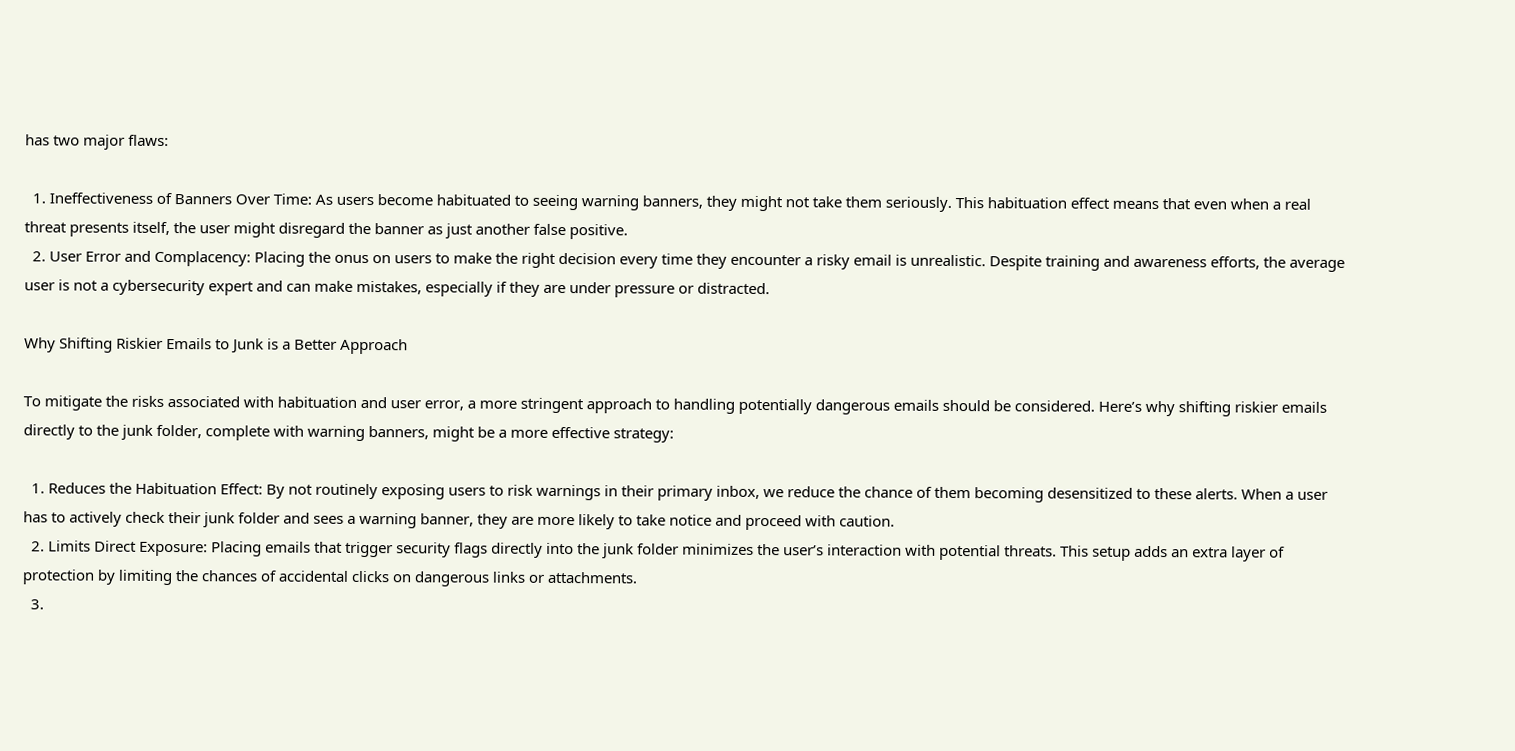has two major flaws:

  1. Ineffectiveness of Banners Over Time: As users become habituated to seeing warning banners, they might not take them seriously. This habituation effect means that even when a real threat presents itself, the user might disregard the banner as just another false positive.
  2. User Error and Complacency: Placing the onus on users to make the right decision every time they encounter a risky email is unrealistic. Despite training and awareness efforts, the average user is not a cybersecurity expert and can make mistakes, especially if they are under pressure or distracted.

Why Shifting Riskier Emails to Junk is a Better Approach

To mitigate the risks associated with habituation and user error, a more stringent approach to handling potentially dangerous emails should be considered. Here’s why shifting riskier emails directly to the junk folder, complete with warning banners, might be a more effective strategy:

  1. Reduces the Habituation Effect: By not routinely exposing users to risk warnings in their primary inbox, we reduce the chance of them becoming desensitized to these alerts. When a user has to actively check their junk folder and sees a warning banner, they are more likely to take notice and proceed with caution.
  2. Limits Direct Exposure: Placing emails that trigger security flags directly into the junk folder minimizes the user’s interaction with potential threats. This setup adds an extra layer of protection by limiting the chances of accidental clicks on dangerous links or attachments.
  3.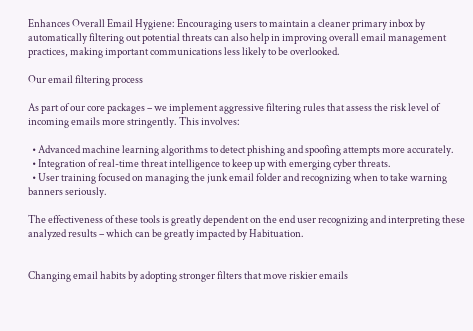Enhances Overall Email Hygiene: Encouraging users to maintain a cleaner primary inbox by automatically filtering out potential threats can also help in improving overall email management practices, making important communications less likely to be overlooked.

Our email filtering process

As part of our core packages – we implement aggressive filtering rules that assess the risk level of incoming emails more stringently. This involves:

  • Advanced machine learning algorithms to detect phishing and spoofing attempts more accurately.
  • Integration of real-time threat intelligence to keep up with emerging cyber threats.
  • User training focused on managing the junk email folder and recognizing when to take warning banners seriously.

The effectiveness of these tools is greatly dependent on the end user recognizing and interpreting these analyzed results – which can be greatly impacted by Habituation.


Changing email habits by adopting stronger filters that move riskier emails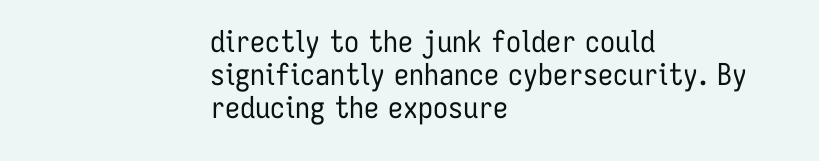directly to the junk folder could significantly enhance cybersecurity. By reducing the exposure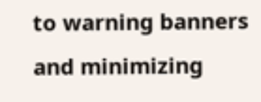to warning banners and minimizing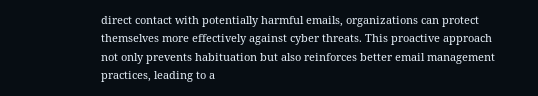direct contact with potentially harmful emails, organizations can protect themselves more effectively against cyber threats. This proactive approach not only prevents habituation but also reinforces better email management practices, leading to a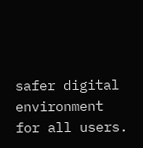safer digital environment for all users.